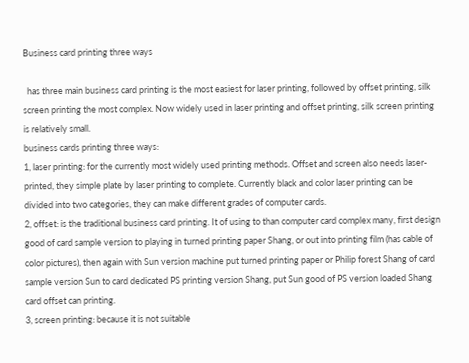Business card printing three ways

  has three main business card printing is the most easiest for laser printing, followed by offset printing, silk screen printing the most complex. Now widely used in laser printing and offset printing, silk screen printing is relatively small.
business cards printing three ways:
1, laser printing: for the currently most widely used printing methods. Offset and screen also needs laser-printed, they simple plate by laser printing to complete. Currently black and color laser printing can be divided into two categories, they can make different grades of computer cards.
2, offset: is the traditional business card printing. It of using to than computer card complex many, first design good of card sample version to playing in turned printing paper Shang, or out into printing film (has cable of color pictures), then again with Sun version machine put turned printing paper or Philip forest Shang of card sample version Sun to card dedicated PS printing version Shang, put Sun good of PS version loaded Shang card offset can printing.
3, screen printing: because it is not suitable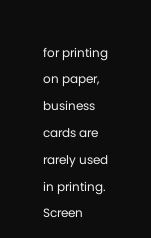for printing on paper, business cards are rarely used in printing. Screen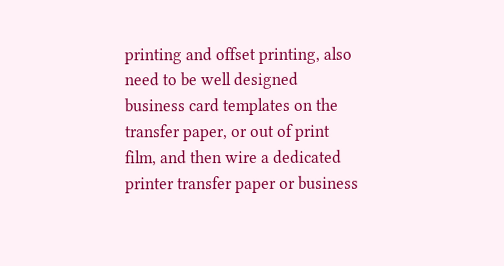printing and offset printing, also need to be well designed business card templates on the transfer paper, or out of print film, and then wire a dedicated printer transfer paper or business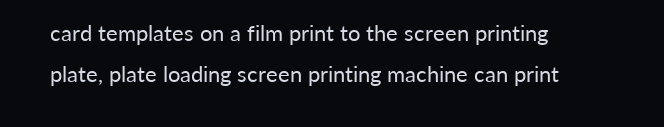card templates on a film print to the screen printing plate, plate loading screen printing machine can print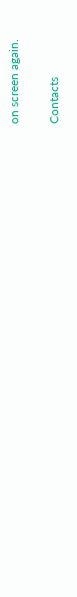on screen again.

Contacts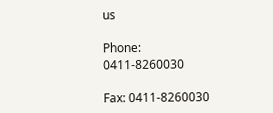us

Phone: 0411-8260030

Fax: 0411-8260030